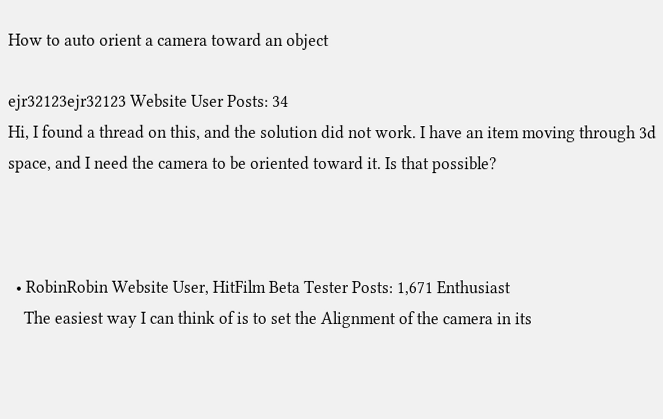How to auto orient a camera toward an object

ejr32123ejr32123 Website User Posts: 34
Hi, I found a thread on this, and the solution did not work. I have an item moving through 3d space, and I need the camera to be oriented toward it. Is that possible?



  • RobinRobin Website User, HitFilm Beta Tester Posts: 1,671 Enthusiast
    The easiest way I can think of is to set the Alignment of the camera in its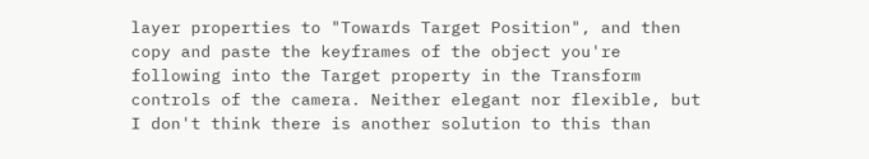layer properties to "Towards Target Position", and then copy and paste the keyframes of the object you're following into the Target property in the Transform controls of the camera. Neither elegant nor flexible, but I don't think there is another solution to this than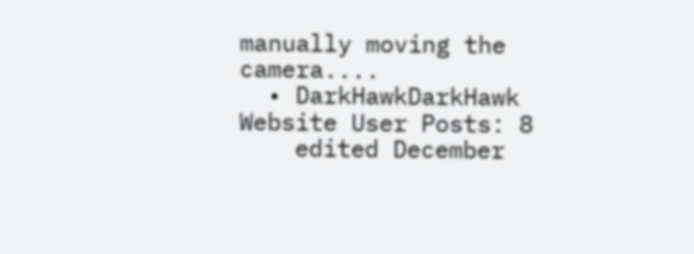manually moving the camera....
  • DarkHawkDarkHawk Website User Posts: 8
    edited December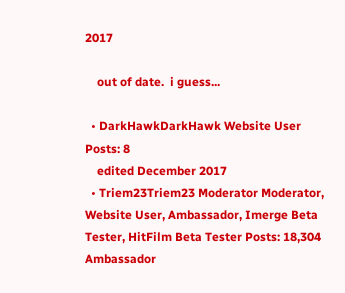2017

    out of date.  i guess...

  • DarkHawkDarkHawk Website User Posts: 8
    edited December 2017
  • Triem23Triem23 Moderator Moderator, Website User, Ambassador, Imerge Beta Tester, HitFilm Beta Tester Posts: 18,304 Ambassador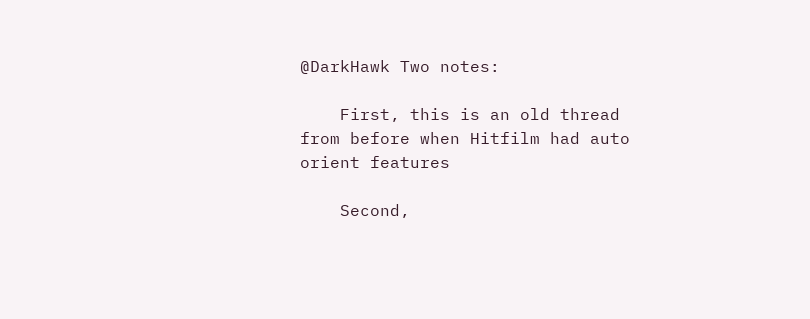@DarkHawk Two notes:

    First, this is an old thread from before when Hitfilm had auto orient features

    Second,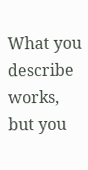What you describe works, but you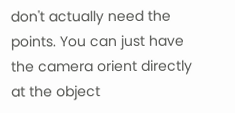don't actually need the points. You can just have the camera orient directly at the object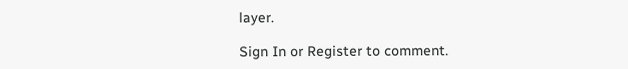layer.

Sign In or Register to comment.